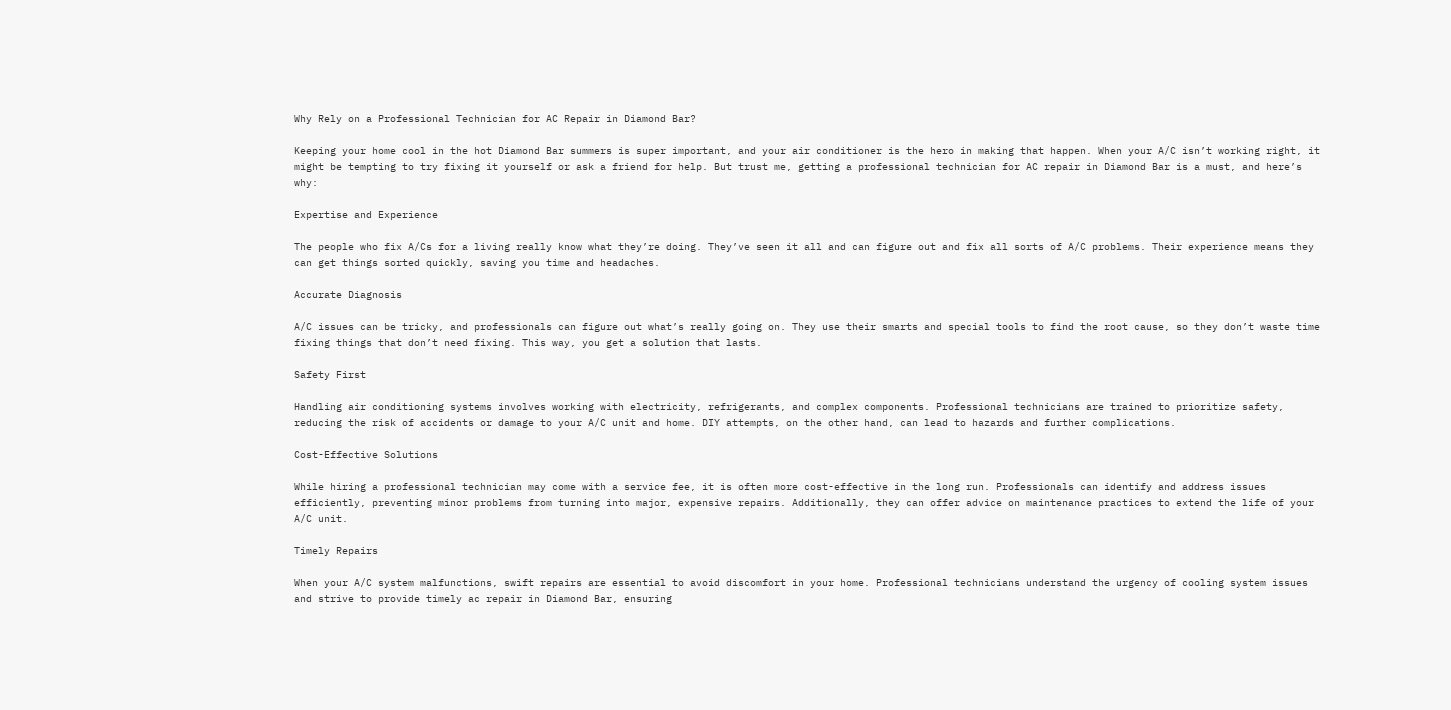Why Rely on a Professional Technician for AC Repair in Diamond Bar?

Keeping your home cool in the hot Diamond Bar summers is super important, and your air conditioner is the hero in making that happen. When your A/C isn’t working right, it might be tempting to try fixing it yourself or ask a friend for help. But trust me, getting a professional technician for AC repair in Diamond Bar is a must, and here’s why:

Expertise and Experience

The people who fix A/Cs for a living really know what they’re doing. They’ve seen it all and can figure out and fix all sorts of A/C problems. Their experience means they can get things sorted quickly, saving you time and headaches.

Accurate Diagnosis

A/C issues can be tricky, and professionals can figure out what’s really going on. They use their smarts and special tools to find the root cause, so they don’t waste time fixing things that don’t need fixing. This way, you get a solution that lasts.

Safety First

Handling air conditioning systems involves working with electricity, refrigerants, and complex components. Professional technicians are trained to prioritize safety, reducing the risk of accidents or damage to your A/C unit and home. DIY attempts, on the other hand, can lead to hazards and further complications.

Cost-Effective Solutions

While hiring a professional technician may come with a service fee, it is often more cost-effective in the long run. Professionals can identify and address issues efficiently, preventing minor problems from turning into major, expensive repairs. Additionally, they can offer advice on maintenance practices to extend the life of your A/C unit.

Timely Repairs

When your A/C system malfunctions, swift repairs are essential to avoid discomfort in your home. Professional technicians understand the urgency of cooling system issues and strive to provide timely ac repair in Diamond Bar, ensuring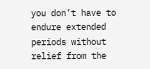you don’t have to endure extended periods without relief from the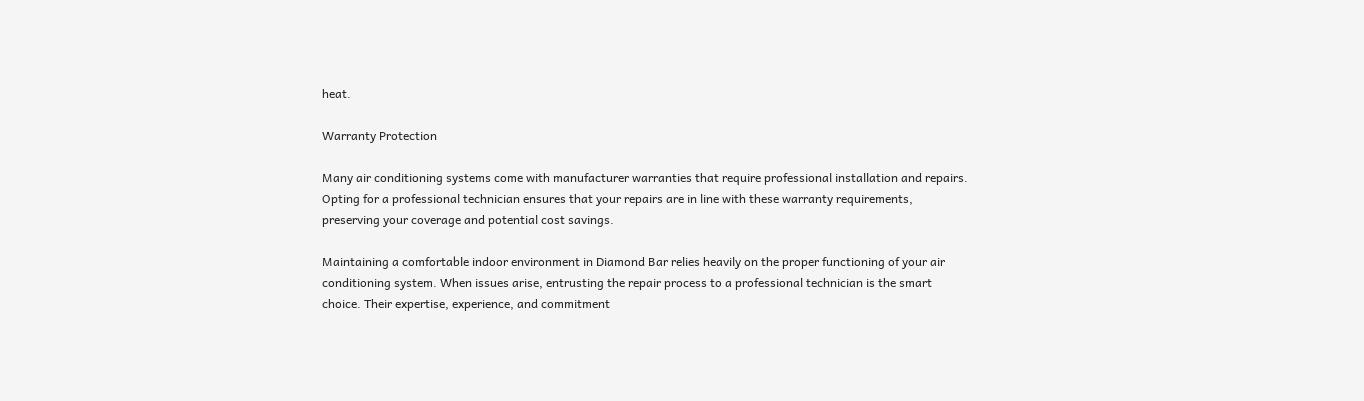heat.

Warranty Protection

Many air conditioning systems come with manufacturer warranties that require professional installation and repairs. Opting for a professional technician ensures that your repairs are in line with these warranty requirements, preserving your coverage and potential cost savings.

Maintaining a comfortable indoor environment in Diamond Bar relies heavily on the proper functioning of your air conditioning system. When issues arise, entrusting the repair process to a professional technician is the smart choice. Their expertise, experience, and commitment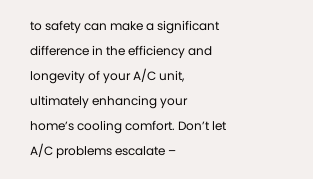to safety can make a significant difference in the efficiency and longevity of your A/C unit, ultimately enhancing your home’s cooling comfort. Don’t let A/C problems escalate –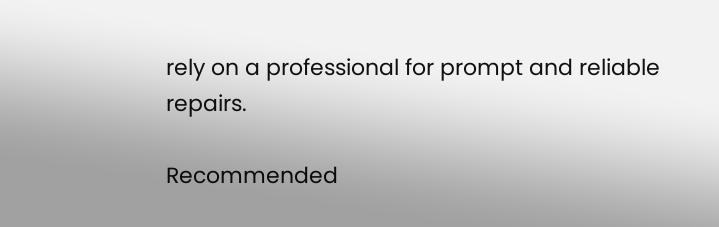rely on a professional for prompt and reliable repairs.

Recommended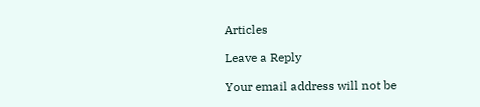Articles

Leave a Reply

Your email address will not be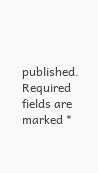published. Required fields are marked *